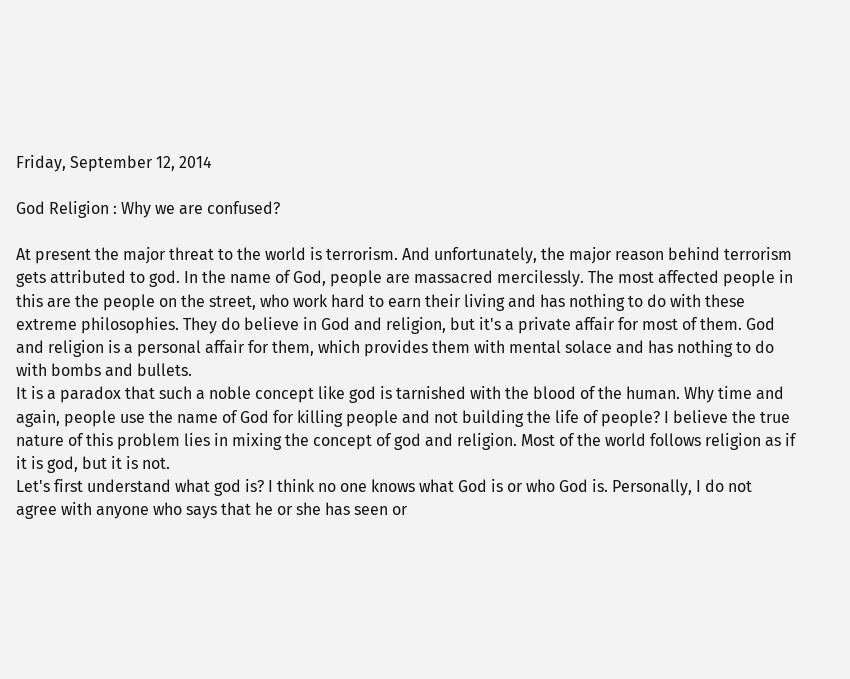Friday, September 12, 2014

God Religion : Why we are confused?

At present the major threat to the world is terrorism. And unfortunately, the major reason behind terrorism gets attributed to god. In the name of God, people are massacred mercilessly. The most affected people in this are the people on the street, who work hard to earn their living and has nothing to do with these extreme philosophies. They do believe in God and religion, but it's a private affair for most of them. God and religion is a personal affair for them, which provides them with mental solace and has nothing to do with bombs and bullets.
It is a paradox that such a noble concept like god is tarnished with the blood of the human. Why time and again, people use the name of God for killing people and not building the life of people? I believe the true nature of this problem lies in mixing the concept of god and religion. Most of the world follows religion as if it is god, but it is not.
Let's first understand what god is? I think no one knows what God is or who God is. Personally, I do not agree with anyone who says that he or she has seen or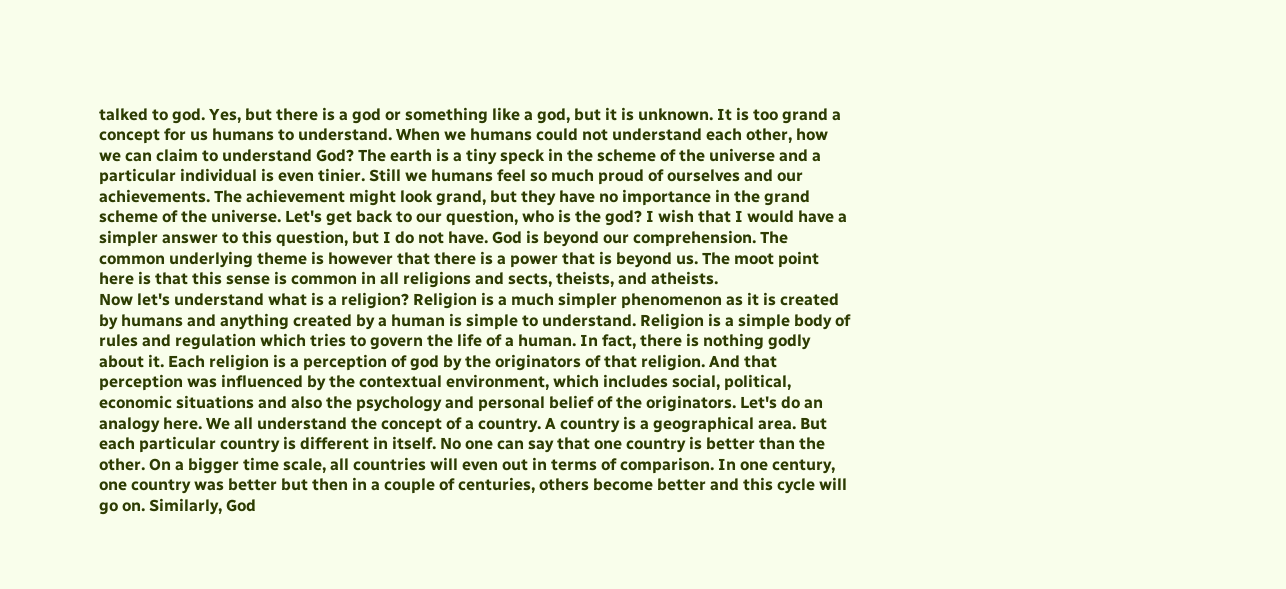talked to god. Yes, but there is a god or something like a god, but it is unknown. It is too grand a concept for us humans to understand. When we humans could not understand each other, how we can claim to understand God? The earth is a tiny speck in the scheme of the universe and a particular individual is even tinier. Still we humans feel so much proud of ourselves and our achievements. The achievement might look grand, but they have no importance in the grand scheme of the universe. Let's get back to our question, who is the god? I wish that I would have a simpler answer to this question, but I do not have. God is beyond our comprehension. The common underlying theme is however that there is a power that is beyond us. The moot point here is that this sense is common in all religions and sects, theists, and atheists.
Now let's understand what is a religion? Religion is a much simpler phenomenon as it is created by humans and anything created by a human is simple to understand. Religion is a simple body of rules and regulation which tries to govern the life of a human. In fact, there is nothing godly about it. Each religion is a perception of god by the originators of that religion. And that perception was influenced by the contextual environment, which includes social, political, economic situations and also the psychology and personal belief of the originators. Let's do an analogy here. We all understand the concept of a country. A country is a geographical area. But each particular country is different in itself. No one can say that one country is better than the other. On a bigger time scale, all countries will even out in terms of comparison. In one century, one country was better but then in a couple of centuries, others become better and this cycle will go on. Similarly, God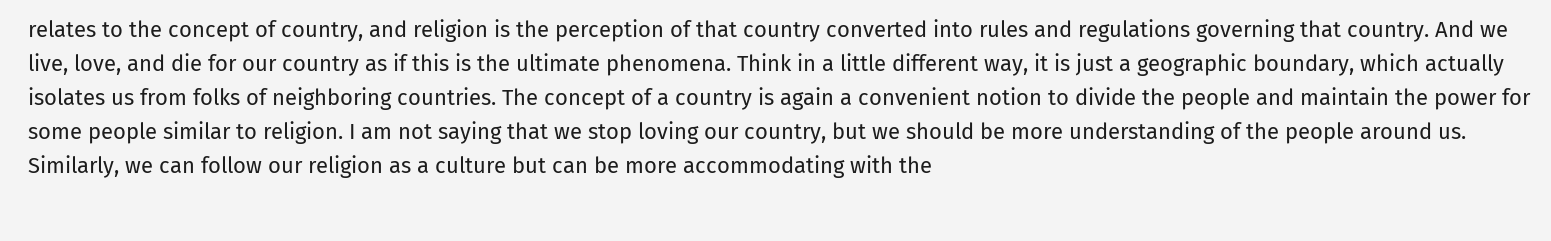relates to the concept of country, and religion is the perception of that country converted into rules and regulations governing that country. And we live, love, and die for our country as if this is the ultimate phenomena. Think in a little different way, it is just a geographic boundary, which actually isolates us from folks of neighboring countries. The concept of a country is again a convenient notion to divide the people and maintain the power for some people similar to religion. I am not saying that we stop loving our country, but we should be more understanding of the people around us. Similarly, we can follow our religion as a culture but can be more accommodating with the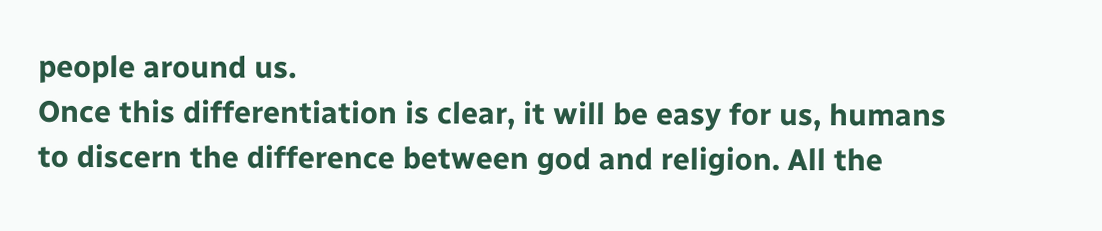people around us.
Once this differentiation is clear, it will be easy for us, humans to discern the difference between god and religion. All the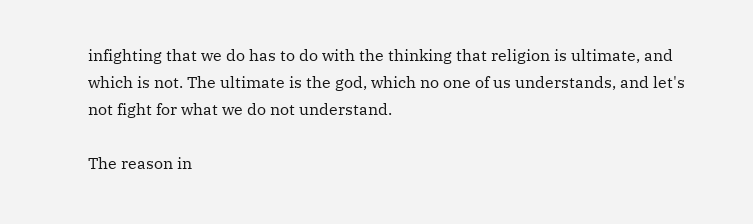infighting that we do has to do with the thinking that religion is ultimate, and which is not. The ultimate is the god, which no one of us understands, and let's not fight for what we do not understand.

The reason in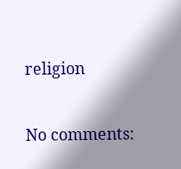religion

No comments: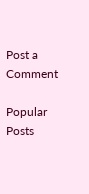Post a Comment

Popular Posts